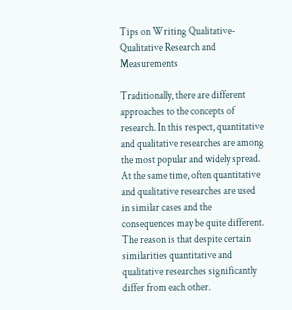Tips on Writing Qualitative-Qualitative Research and Measurements

Traditionally, there are different approaches to the concepts of research. In this respect, quantitative and qualitative researches are among the most popular and widely spread. At the same time, often quantitative and qualitative researches are used in similar cases and the consequences may be quite different. The reason is that despite certain similarities quantitative and qualitative researches significantly differ from each other.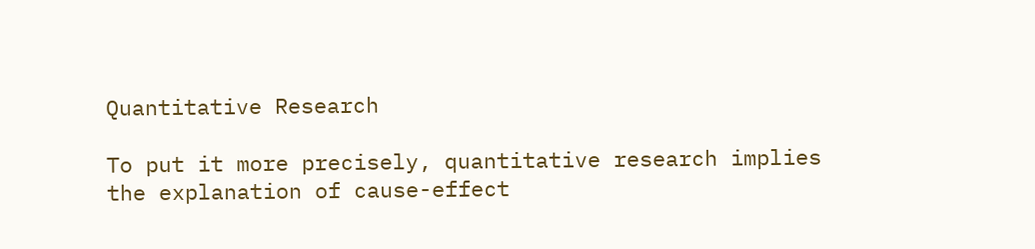Quantitative Research

To put it more precisely, quantitative research implies the explanation of cause-effect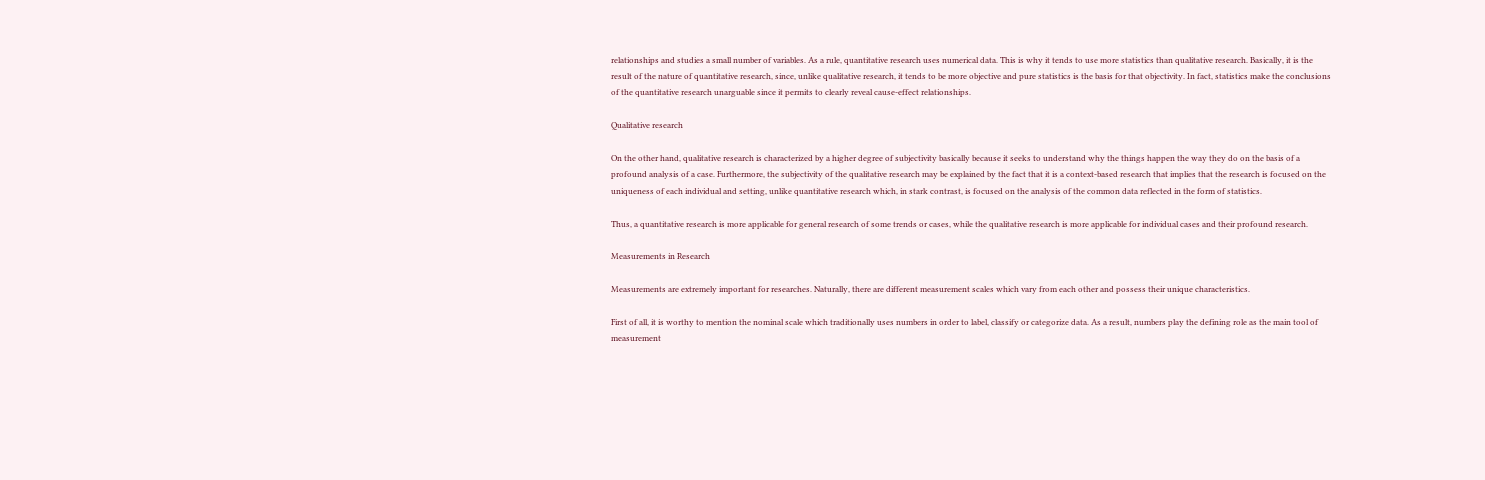relationships and studies a small number of variables. As a rule, quantitative research uses numerical data. This is why it tends to use more statistics than qualitative research. Basically, it is the result of the nature of quantitative research, since, unlike qualitative research, it tends to be more objective and pure statistics is the basis for that objectivity. In fact, statistics make the conclusions of the quantitative research unarguable since it permits to clearly reveal cause-effect relationships.

Qualitative research

On the other hand, qualitative research is characterized by a higher degree of subjectivity basically because it seeks to understand why the things happen the way they do on the basis of a profound analysis of a case. Furthermore, the subjectivity of the qualitative research may be explained by the fact that it is a context-based research that implies that the research is focused on the uniqueness of each individual and setting, unlike quantitative research which, in stark contrast, is focused on the analysis of the common data reflected in the form of statistics.

Thus, a quantitative research is more applicable for general research of some trends or cases, while the qualitative research is more applicable for individual cases and their profound research.

Measurements in Research

Measurements are extremely important for researches. Naturally, there are different measurement scales which vary from each other and possess their unique characteristics.

First of all, it is worthy to mention the nominal scale which traditionally uses numbers in order to label, classify or categorize data. As a result, numbers play the defining role as the main tool of measurement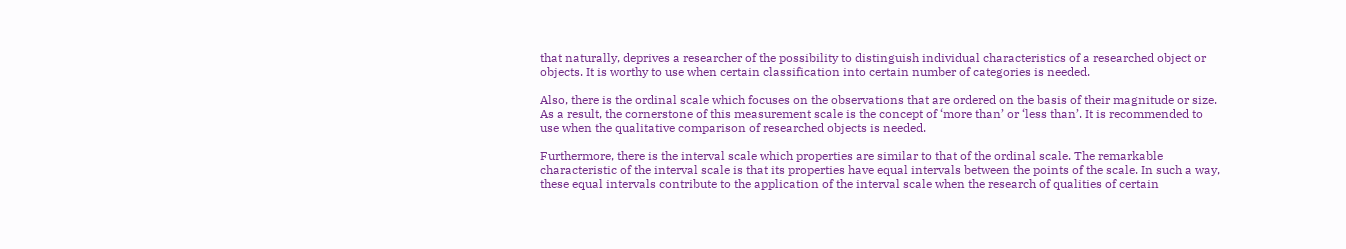that naturally, deprives a researcher of the possibility to distinguish individual characteristics of a researched object or objects. It is worthy to use when certain classification into certain number of categories is needed.

Also, there is the ordinal scale which focuses on the observations that are ordered on the basis of their magnitude or size. As a result, the cornerstone of this measurement scale is the concept of ‘more than’ or ‘less than’. It is recommended to use when the qualitative comparison of researched objects is needed.

Furthermore, there is the interval scale which properties are similar to that of the ordinal scale. The remarkable characteristic of the interval scale is that its properties have equal intervals between the points of the scale. In such a way, these equal intervals contribute to the application of the interval scale when the research of qualities of certain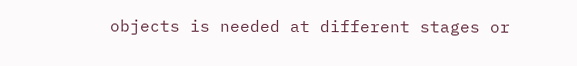objects is needed at different stages or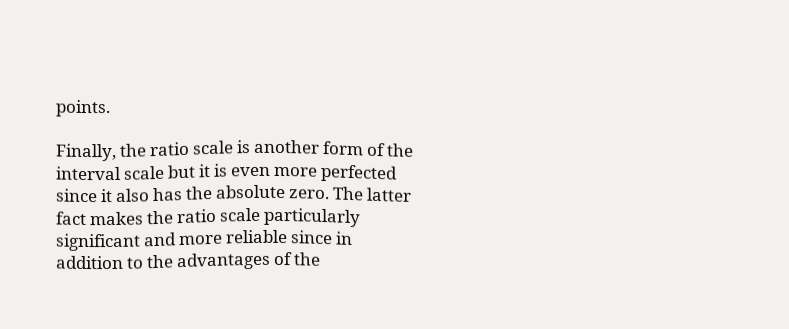points.

Finally, the ratio scale is another form of the interval scale but it is even more perfected since it also has the absolute zero. The latter fact makes the ratio scale particularly significant and more reliable since in addition to the advantages of the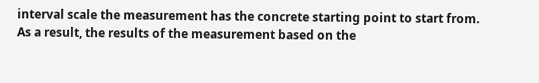interval scale the measurement has the concrete starting point to start from. As a result, the results of the measurement based on the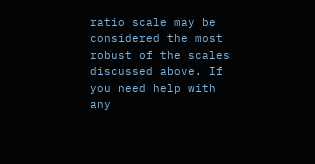ratio scale may be considered the most robust of the scales discussed above. If you need help with any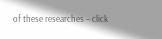of these researches – click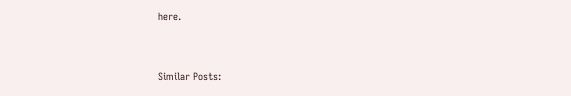here.


Similar Posts: